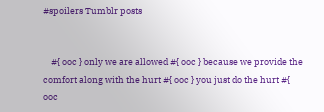#spoilers Tumblr posts


    #{ ooc } only we are allowed #{ ooc } because we provide the comfort along with the hurt #{ ooc } you just do the hurt #{ ooc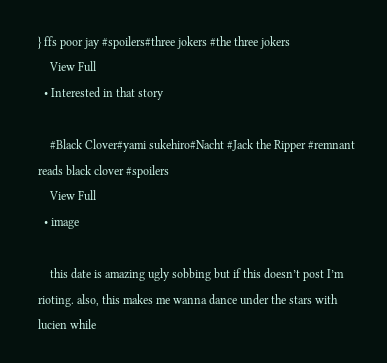} ffs poor jay #spoilers#three jokers #the three jokers
    View Full
  • Interested in that story

    #Black Clover#yami sukehiro#Nacht #Jack the Ripper #remnant reads black clover #spoilers
    View Full
  • image

    this date is amazing ugly sobbing but if this doesn’t post I’m rioting. also, this makes me wanna dance under the stars with lucien while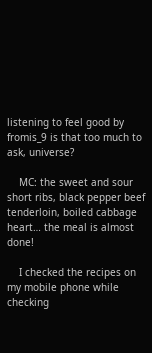listening to feel good by fromis_9 is that too much to ask, universe?

    MC: the sweet and sour short ribs, black pepper beef tenderloin, boiled cabbage heart… the meal is almost done!

    I checked the recipes on my mobile phone while checking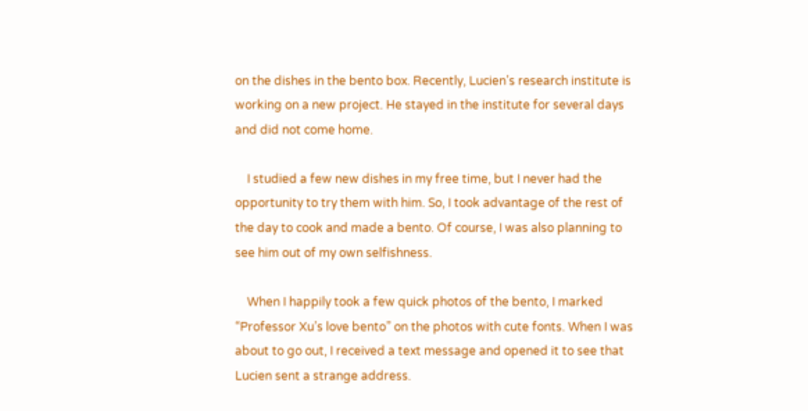on the dishes in the bento box. Recently, Lucien’s research institute is working on a new project. He stayed in the institute for several days and did not come home.

    I studied a few new dishes in my free time, but I never had the opportunity to try them with him. So, I took advantage of the rest of the day to cook and made a bento. Of course, I was also planning to see him out of my own selfishness.

    When I happily took a few quick photos of the bento, I marked “Professor Xu’s love bento” on the photos with cute fonts. When I was about to go out, I received a text message and opened it to see that Lucien sent a strange address.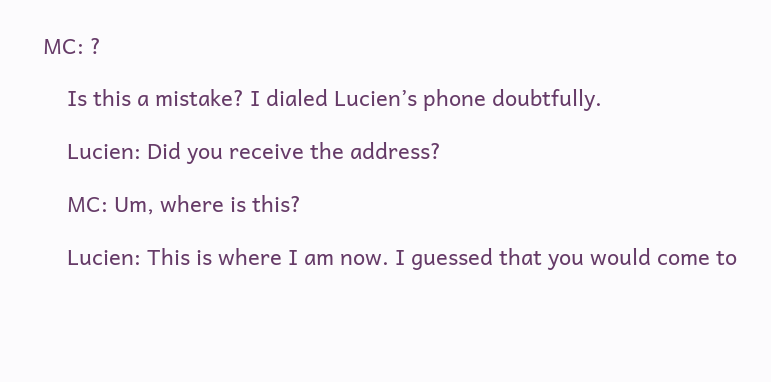MC: ?

    Is this a mistake? I dialed Lucien’s phone doubtfully.

    Lucien: Did you receive the address?

    MC: Um, where is this?

    Lucien: This is where I am now. I guessed that you would come to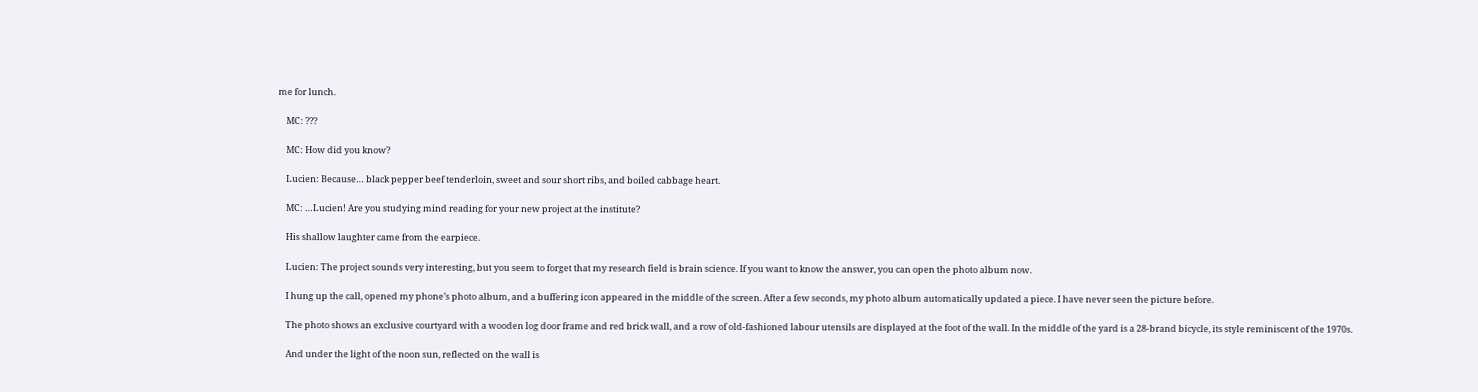me for lunch.

    MC: ???

    MC: How did you know?

    Lucien: Because… black pepper beef tenderloin, sweet and sour short ribs, and boiled cabbage heart.

    MC: …Lucien! Are you studying mind reading for your new project at the institute?

    His shallow laughter came from the earpiece.

    Lucien: The project sounds very interesting, but you seem to forget that my research field is brain science. If you want to know the answer, you can open the photo album now.

    I hung up the call, opened my phone’s photo album, and a buffering icon appeared in the middle of the screen. After a few seconds, my photo album automatically updated a piece. I have never seen the picture before.

    The photo shows an exclusive courtyard with a wooden log door frame and red brick wall, and a row of old-fashioned labour utensils are displayed at the foot of the wall. In the middle of the yard is a 28-brand bicycle, its style reminiscent of the 1970s.

    And under the light of the noon sun, reflected on the wall is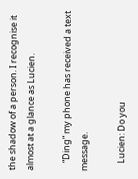the shadow of a person. I recognise it almost at a glance as Lucien.

    “Ding” my phone has received a text message.

    Lucien: Do you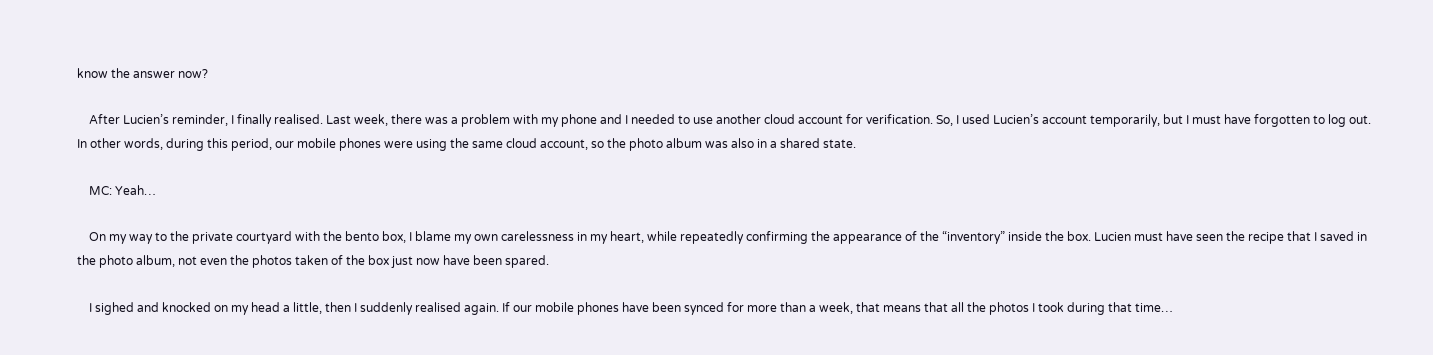know the answer now?

    After Lucien’s reminder, I finally realised. Last week, there was a problem with my phone and I needed to use another cloud account for verification. So, I used Lucien’s account temporarily, but I must have forgotten to log out. In other words, during this period, our mobile phones were using the same cloud account, so the photo album was also in a shared state.

    MC: Yeah…

    On my way to the private courtyard with the bento box, I blame my own carelessness in my heart, while repeatedly confirming the appearance of the “inventory” inside the box. Lucien must have seen the recipe that I saved in the photo album, not even the photos taken of the box just now have been spared.

    I sighed and knocked on my head a little, then I suddenly realised again. If our mobile phones have been synced for more than a week, that means that all the photos I took during that time…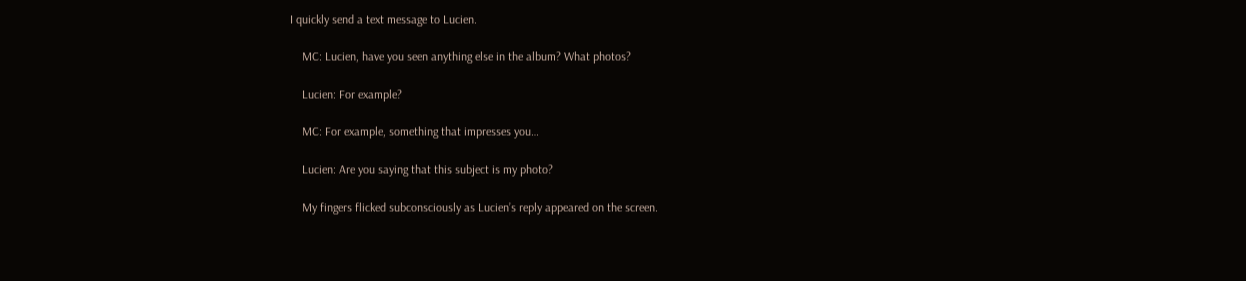I quickly send a text message to Lucien.

    MC: Lucien, have you seen anything else in the album? What photos?

    Lucien: For example?

    MC: For example, something that impresses you…

    Lucien: Are you saying that this subject is my photo?

    My fingers flicked subconsciously as Lucien’s reply appeared on the screen.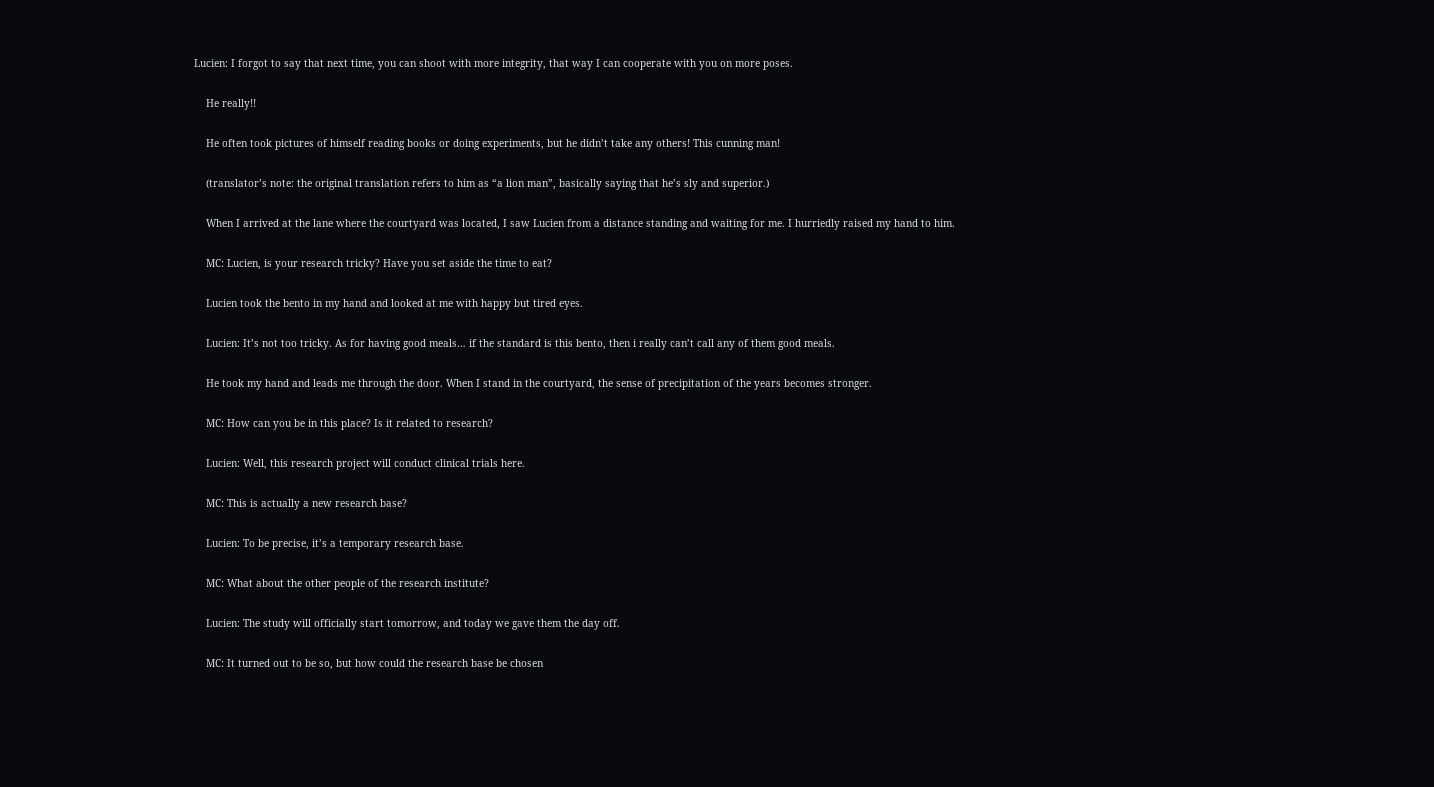Lucien: I forgot to say that next time, you can shoot with more integrity, that way I can cooperate with you on more poses.

    He really!!

    He often took pictures of himself reading books or doing experiments, but he didn’t take any others! This cunning man!

    (translator’s note: the original translation refers to him as “a lion man”, basically saying that he’s sly and superior.)

    When I arrived at the lane where the courtyard was located, I saw Lucien from a distance standing and waiting for me. I hurriedly raised my hand to him.

    MC: Lucien, is your research tricky? Have you set aside the time to eat?

    Lucien took the bento in my hand and looked at me with happy but tired eyes.

    Lucien: It’s not too tricky. As for having good meals… if the standard is this bento, then i really can’t call any of them good meals.

    He took my hand and leads me through the door. When I stand in the courtyard, the sense of precipitation of the years becomes stronger.

    MC: How can you be in this place? Is it related to research?

    Lucien: Well, this research project will conduct clinical trials here.

    MC: This is actually a new research base?

    Lucien: To be precise, it’s a temporary research base.

    MC: What about the other people of the research institute?

    Lucien: The study will officially start tomorrow, and today we gave them the day off.

    MC: It turned out to be so, but how could the research base be chosen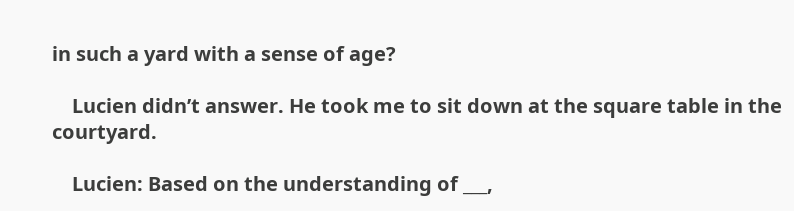in such a yard with a sense of age?

    Lucien didn’t answer. He took me to sit down at the square table in the courtyard.

    Lucien: Based on the understanding of ___,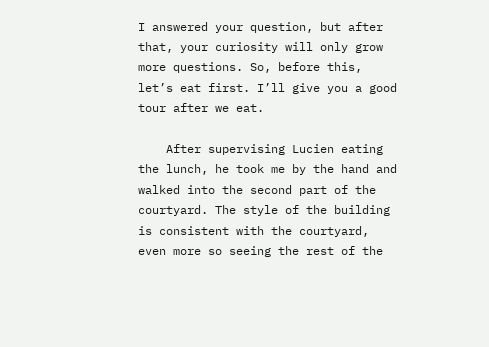I answered your question, but after that, your curiosity will only grow more questions. So, before this, let’s eat first. I’ll give you a good tour after we eat.

    After supervising Lucien eating the lunch, he took me by the hand and walked into the second part of the courtyard. The style of the building is consistent with the courtyard, even more so seeing the rest of the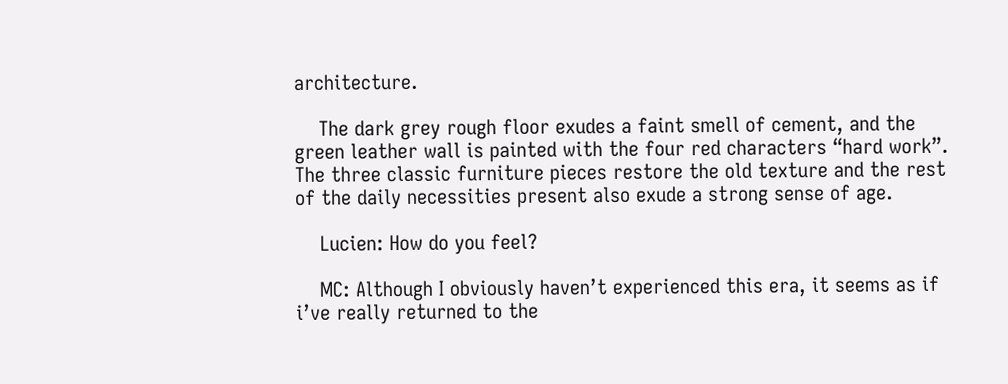architecture.

    The dark grey rough floor exudes a faint smell of cement, and the green leather wall is painted with the four red characters “hard work”. The three classic furniture pieces restore the old texture and the rest of the daily necessities present also exude a strong sense of age.

    Lucien: How do you feel?

    MC: Although I obviously haven’t experienced this era, it seems as if i’ve really returned to the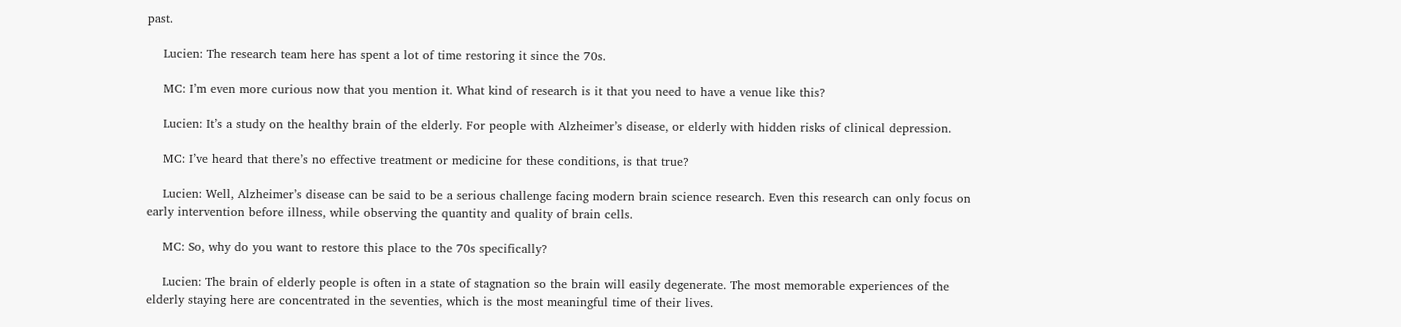past.

    Lucien: The research team here has spent a lot of time restoring it since the 70s.

    MC: I’m even more curious now that you mention it. What kind of research is it that you need to have a venue like this?

    Lucien: It’s a study on the healthy brain of the elderly. For people with Alzheimer’s disease, or elderly with hidden risks of clinical depression.

    MC: I’ve heard that there’s no effective treatment or medicine for these conditions, is that true?

    Lucien: Well, Alzheimer’s disease can be said to be a serious challenge facing modern brain science research. Even this research can only focus on early intervention before illness, while observing the quantity and quality of brain cells.

    MC: So, why do you want to restore this place to the 70s specifically?

    Lucien: The brain of elderly people is often in a state of stagnation so the brain will easily degenerate. The most memorable experiences of the elderly staying here are concentrated in the seventies, which is the most meaningful time of their lives.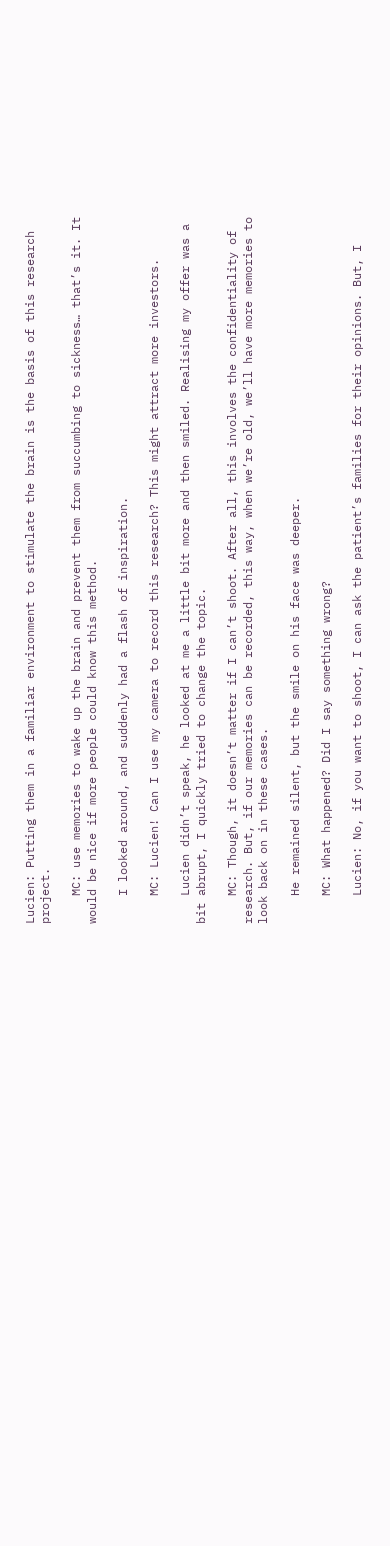Lucien: Putting them in a familiar environment to stimulate the brain is the basis of this research project.

    MC: use memories to wake up the brain and prevent them from succumbing to sickness… that’s it. It would be nice if more people could know this method.

    I looked around, and suddenly had a flash of inspiration.

    MC: Lucien! Can I use my camera to record this research? This might attract more investors.

    Lucien didn’t speak, he looked at me a little bit more and then smiled. Realising my offer was a bit abrupt, I quickly tried to change the topic.

    MC: Though, it doesn’t matter if I can’t shoot. After all, this involves the confidentiality of research. But, if our memories can be recorded, this way, when we’re old, we’ll have more memories to look back on in these cases.

    He remained silent, but the smile on his face was deeper.

    MC: What happened? Did I say something wrong?

    Lucien: No, if you want to shoot, I can ask the patient’s families for their opinions. But, I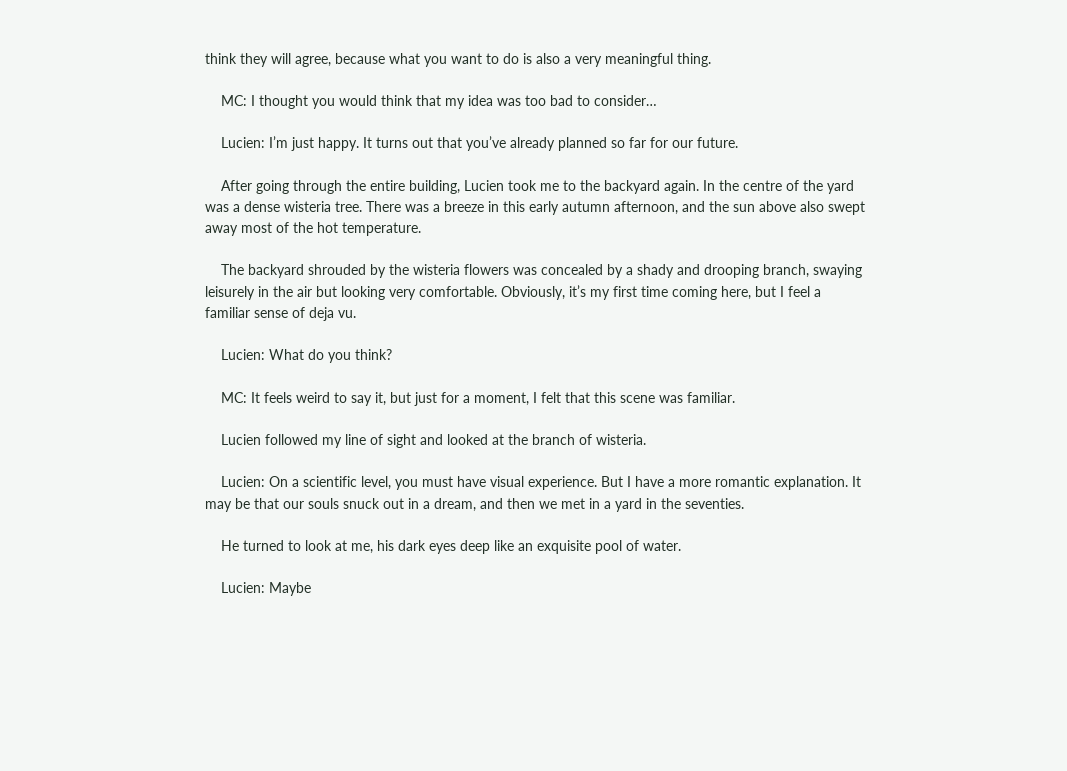think they will agree, because what you want to do is also a very meaningful thing.

    MC: I thought you would think that my idea was too bad to consider…

    Lucien: I’m just happy. It turns out that you’ve already planned so far for our future.

    After going through the entire building, Lucien took me to the backyard again. In the centre of the yard was a dense wisteria tree. There was a breeze in this early autumn afternoon, and the sun above also swept away most of the hot temperature.

    The backyard shrouded by the wisteria flowers was concealed by a shady and drooping branch, swaying leisurely in the air but looking very comfortable. Obviously, it’s my first time coming here, but I feel a familiar sense of deja vu.

    Lucien: What do you think?

    MC: It feels weird to say it, but just for a moment, I felt that this scene was familiar.

    Lucien followed my line of sight and looked at the branch of wisteria.

    Lucien: On a scientific level, you must have visual experience. But I have a more romantic explanation. It may be that our souls snuck out in a dream, and then we met in a yard in the seventies.

    He turned to look at me, his dark eyes deep like an exquisite pool of water.

    Lucien: Maybe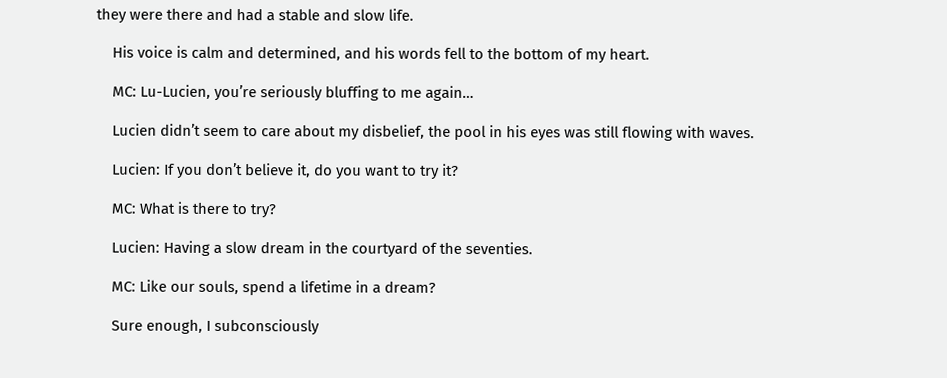they were there and had a stable and slow life.

    His voice is calm and determined, and his words fell to the bottom of my heart.

    MC: Lu-Lucien, you’re seriously bluffing to me again…

    Lucien didn’t seem to care about my disbelief, the pool in his eyes was still flowing with waves.

    Lucien: If you don’t believe it, do you want to try it?

    MC: What is there to try?

    Lucien: Having a slow dream in the courtyard of the seventies.

    MC: Like our souls, spend a lifetime in a dream?

    Sure enough, I subconsciously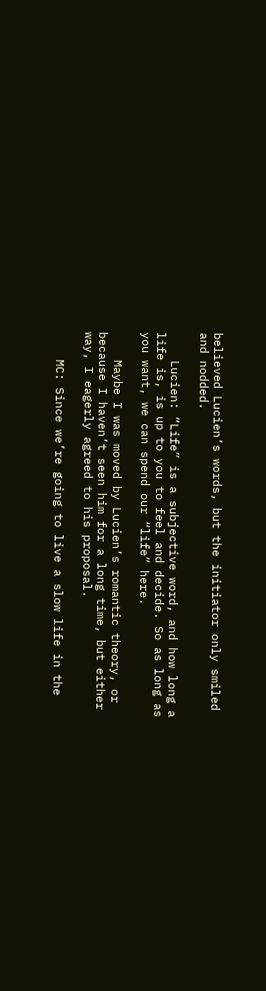believed Lucien’s words, but the initiator only smiled and nodded.

    Lucien: “Life” is a subjective word, and how long a life is, is up to you to feel and decide. So as long as you want, we can spend our “life” here.

    Maybe I was moved by Lucien’s romantic theory, or because I haven’t seen him for a long time, but either way, I eagerly agreed to his proposal.

    MC: Since we’re going to live a slow life in the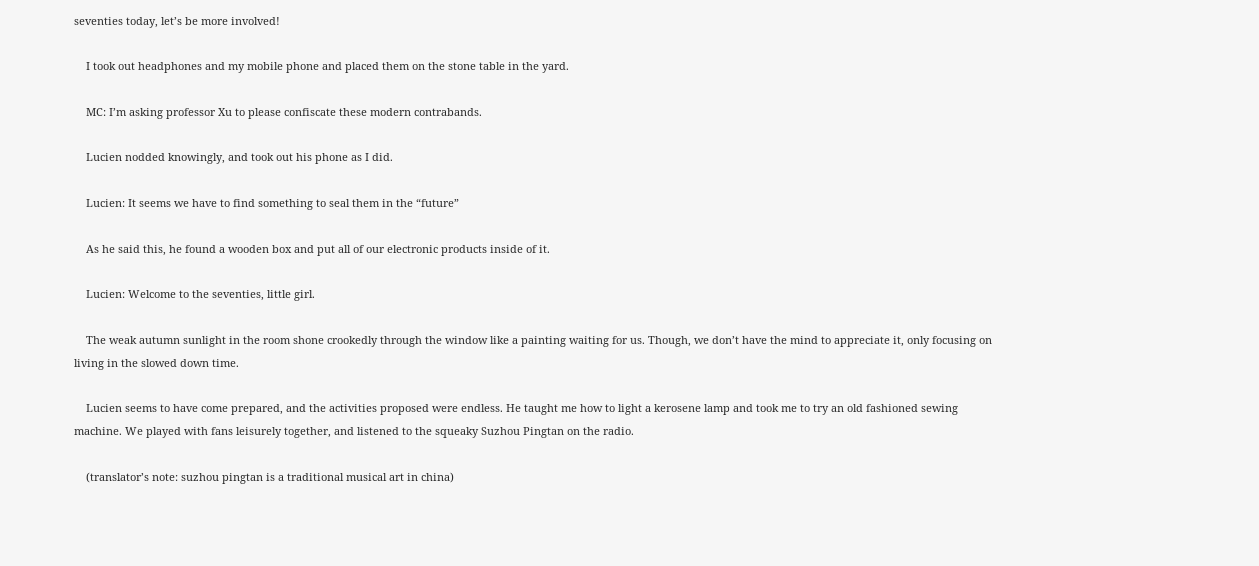seventies today, let’s be more involved!

    I took out headphones and my mobile phone and placed them on the stone table in the yard.

    MC: I’m asking professor Xu to please confiscate these modern contrabands.

    Lucien nodded knowingly, and took out his phone as I did.

    Lucien: It seems we have to find something to seal them in the “future”

    As he said this, he found a wooden box and put all of our electronic products inside of it.

    Lucien: Welcome to the seventies, little girl.

    The weak autumn sunlight in the room shone crookedly through the window like a painting waiting for us. Though, we don’t have the mind to appreciate it, only focusing on living in the slowed down time.

    Lucien seems to have come prepared, and the activities proposed were endless. He taught me how to light a kerosene lamp and took me to try an old fashioned sewing machine. We played with fans leisurely together, and listened to the squeaky Suzhou Pingtan on the radio.

    (translator’s note: suzhou pingtan is a traditional musical art in china)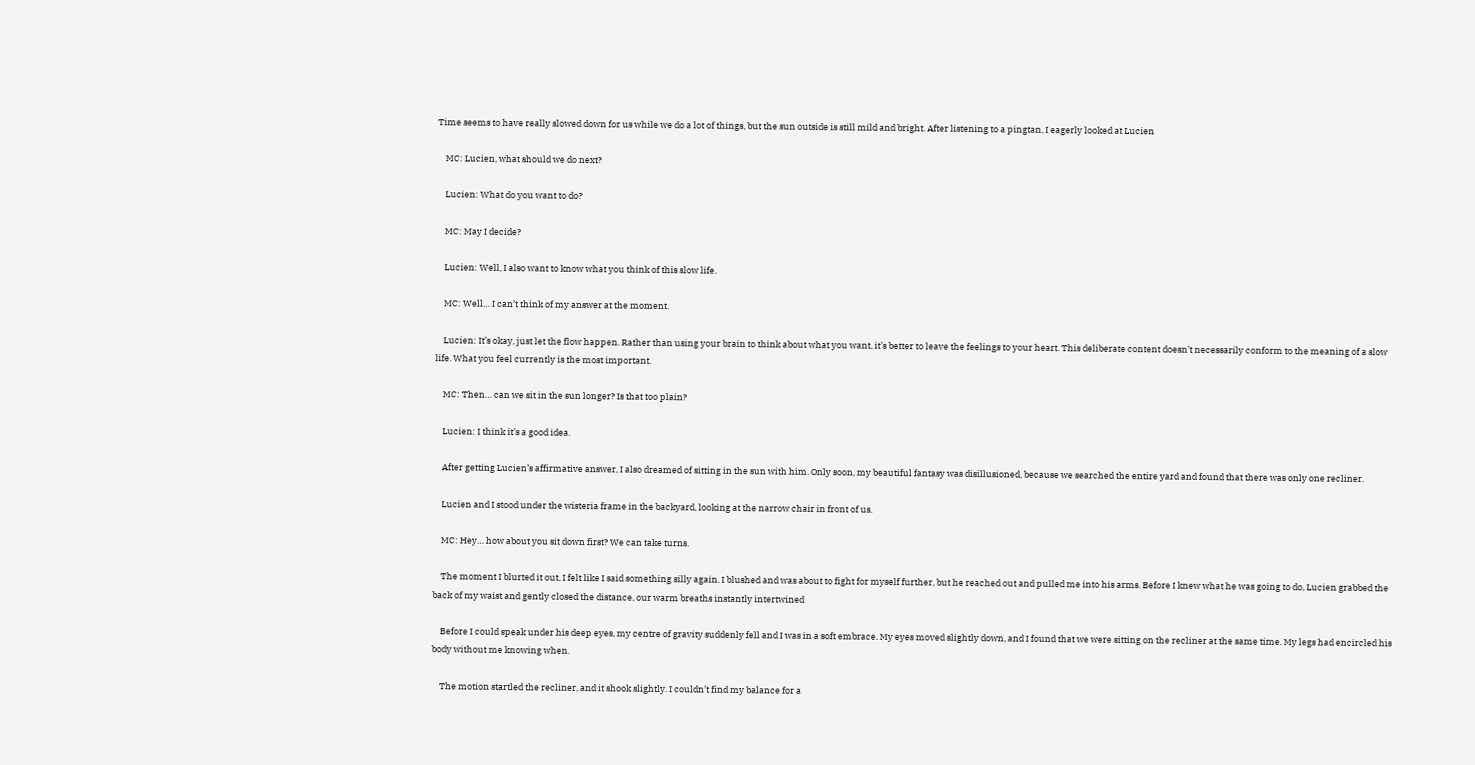Time seems to have really slowed down for us while we do a lot of things, but the sun outside is still mild and bright. After listening to a pingtan, I eagerly looked at Lucien

    MC: Lucien, what should we do next?

    Lucien: What do you want to do?

    MC: May I decide?

    Lucien: Well, I also want to know what you think of this slow life.

    MC: Well… I can’t think of my answer at the moment.

    Lucien: It’s okay, just let the flow happen. Rather than using your brain to think about what you want, it’s better to leave the feelings to your heart. This deliberate content doesn’t necessarily conform to the meaning of a slow life. What you feel currently is the most important.

    MC: Then… can we sit in the sun longer? Is that too plain?

    Lucien: I think it’s a good idea.

    After getting Lucien’s affirmative answer, I also dreamed of sitting in the sun with him. Only soon, my beautiful fantasy was disillusioned, because we searched the entire yard and found that there was only one recliner.

    Lucien and I stood under the wisteria frame in the backyard, looking at the narrow chair in front of us.

    MC: Hey… how about you sit down first? We can take turns.

    The moment I blurted it out, I felt like I said something silly again. I blushed and was about to fight for myself further, but he reached out and pulled me into his arms. Before I knew what he was going to do, Lucien grabbed the back of my waist and gently closed the distance, our warm breaths instantly intertwined

    Before I could speak under his deep eyes, my centre of gravity suddenly fell and I was in a soft embrace. My eyes moved slightly down, and I found that we were sitting on the recliner at the same time. My legs had encircled his body without me knowing when.

    The motion startled the recliner, and it shook slightly. I couldn’t find my balance for a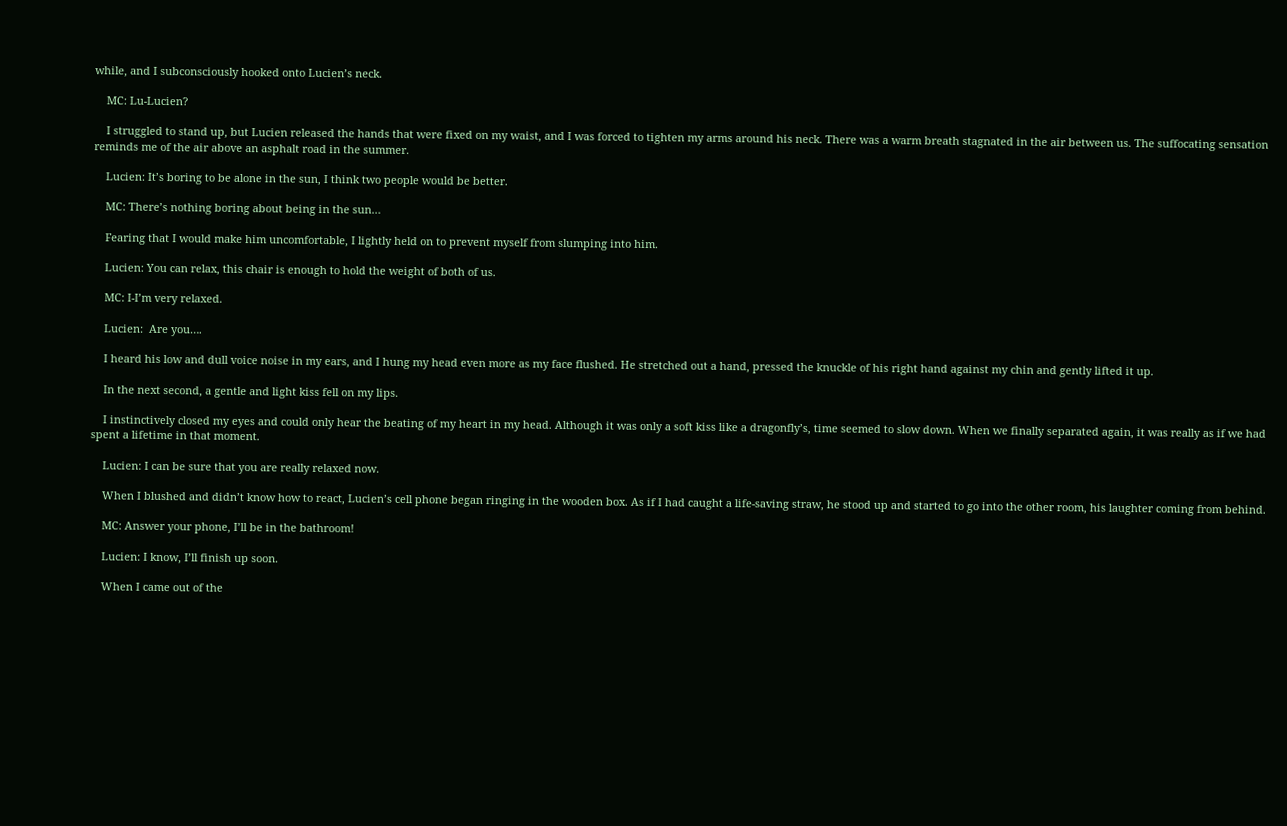while, and I subconsciously hooked onto Lucien’s neck.

    MC: Lu-Lucien?

    I struggled to stand up, but Lucien released the hands that were fixed on my waist, and I was forced to tighten my arms around his neck. There was a warm breath stagnated in the air between us. The suffocating sensation reminds me of the air above an asphalt road in the summer.

    Lucien: It’s boring to be alone in the sun, I think two people would be better.

    MC: There’s nothing boring about being in the sun…

    Fearing that I would make him uncomfortable, I lightly held on to prevent myself from slumping into him.

    Lucien: You can relax, this chair is enough to hold the weight of both of us.

    MC: I-I’m very relaxed.

    Lucien:  Are you….

    I heard his low and dull voice noise in my ears, and I hung my head even more as my face flushed. He stretched out a hand, pressed the knuckle of his right hand against my chin and gently lifted it up.

    In the next second, a gentle and light kiss fell on my lips.

    I instinctively closed my eyes and could only hear the beating of my heart in my head. Although it was only a soft kiss like a dragonfly’s, time seemed to slow down. When we finally separated again, it was really as if we had spent a lifetime in that moment.

    Lucien: I can be sure that you are really relaxed now.

    When I blushed and didn’t know how to react, Lucien’s cell phone began ringing in the wooden box. As if I had caught a life-saving straw, he stood up and started to go into the other room, his laughter coming from behind.

    MC: Answer your phone, I’ll be in the bathroom!

    Lucien: I know, I’ll finish up soon.

    When I came out of the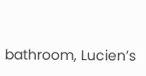bathroom, Lucien’s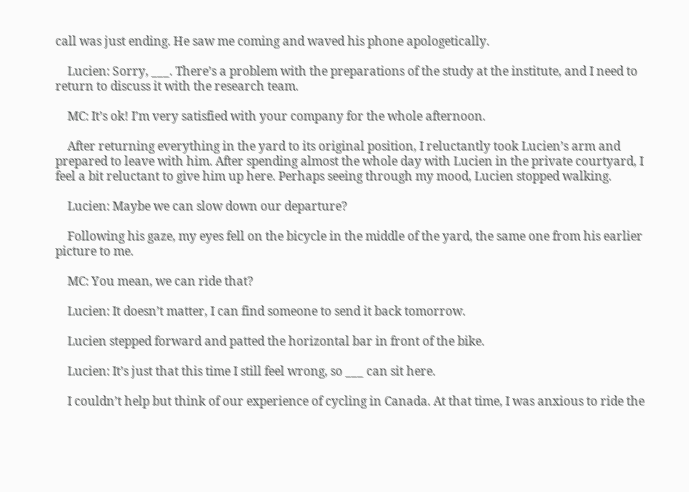call was just ending. He saw me coming and waved his phone apologetically.

    Lucien: Sorry, ___. There’s a problem with the preparations of the study at the institute, and I need to return to discuss it with the research team.

    MC: It’s ok! I’m very satisfied with your company for the whole afternoon.

    After returning everything in the yard to its original position, I reluctantly took Lucien’s arm and prepared to leave with him. After spending almost the whole day with Lucien in the private courtyard, I feel a bit reluctant to give him up here. Perhaps seeing through my mood, Lucien stopped walking.

    Lucien: Maybe we can slow down our departure?

    Following his gaze, my eyes fell on the bicycle in the middle of the yard, the same one from his earlier picture to me.

    MC: You mean, we can ride that?

    Lucien: It doesn’t matter, I can find someone to send it back tomorrow.

    Lucien stepped forward and patted the horizontal bar in front of the bike.

    Lucien: It’s just that this time I still feel wrong, so ___ can sit here.

    I couldn’t help but think of our experience of cycling in Canada. At that time, I was anxious to ride the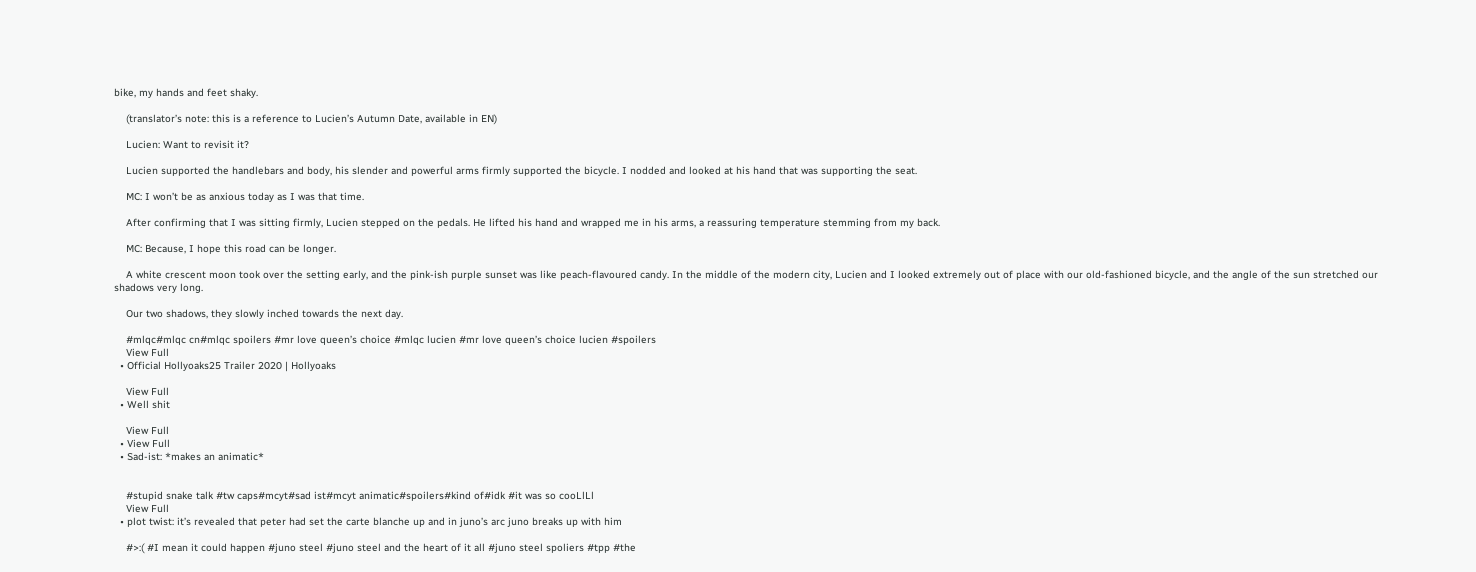bike, my hands and feet shaky.

    (translator’s note: this is a reference to Lucien’s Autumn Date, available in EN)

    Lucien: Want to revisit it?

    Lucien supported the handlebars and body, his slender and powerful arms firmly supported the bicycle. I nodded and looked at his hand that was supporting the seat.

    MC: I won’t be as anxious today as I was that time.

    After confirming that I was sitting firmly, Lucien stepped on the pedals. He lifted his hand and wrapped me in his arms, a reassuring temperature stemming from my back.

    MC: Because, I hope this road can be longer.

    A white crescent moon took over the setting early, and the pink-ish purple sunset was like peach-flavoured candy. In the middle of the modern city, Lucien and I looked extremely out of place with our old-fashioned bicycle, and the angle of the sun stretched our shadows very long.

    Our two shadows, they slowly inched towards the next day.

    #mlqc#mlqc cn#mlqc spoilers #mr love queen’s choice #mlqc lucien #mr love queen’s choice lucien #spoilers
    View Full
  • Official Hollyoaks25 Trailer 2020 | Hollyoaks

    View Full
  • Well shit

    View Full
  • View Full
  • Sad-ist: *makes an animatic*


    #stupid snake talk #tw caps#mcyt#sad ist#mcyt animatic#spoilers#kind of#idk #it was so cooLlLl
    View Full
  • plot twist: it’s revealed that peter had set the carte blanche up and in juno’s arc juno breaks up with him

    #>:( #I mean it could happen #juno steel #juno steel and the heart of it all #juno steel spoliers #tpp #the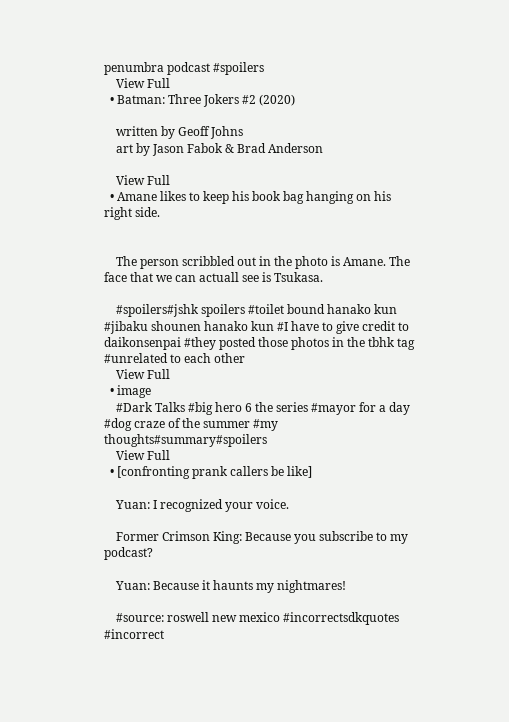penumbra podcast #spoilers
    View Full
  • Batman: Three Jokers #2 (2020)

    written by Geoff Johns
    art by Jason Fabok & Brad Anderson

    View Full
  • Amane likes to keep his book bag hanging on his right side.


    The person scribbled out in the photo is Amane. The face that we can actuall see is Tsukasa.

    #spoilers#jshk spoilers #toilet bound hanako kun #jibaku shounen hanako kun #I have to give credit to daikonsenpai #they posted those photos in the tbhk tag #unrelated to each other
    View Full
  • image
    #Dark Talks #big hero 6 the series #mayor for a day #dog craze of the summer #my thoughts#summary#spoilers
    View Full
  • [confronting prank callers be like]

    Yuan: I recognized your voice.

    Former Crimson King: Because you subscribe to my podcast?

    Yuan: Because it haunts my nightmares!

    #source: roswell new mexico #incorrectsdkquotes #incorrect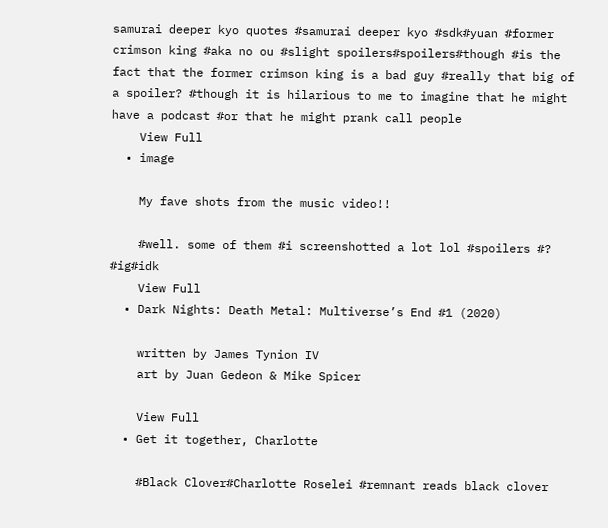samurai deeper kyo quotes #samurai deeper kyo #sdk#yuan #former crimson king #aka no ou #slight spoilers#spoilers#though #is the fact that the former crimson king is a bad guy #really that big of a spoiler? #though it is hilarious to me to imagine that he might have a podcast #or that he might prank call people
    View Full
  • image

    My fave shots from the music video!!

    #well. some of them #i screenshotted a lot lol #spoilers #? #ig#idk
    View Full
  • Dark Nights: Death Metal: Multiverse’s End #1 (2020)

    written by James Tynion IV
    art by Juan Gedeon & Mike Spicer

    View Full
  • Get it together, Charlotte

    #Black Clover#Charlotte Roselei #remnant reads black clover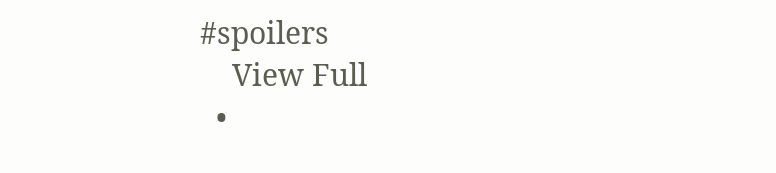#spoilers
    View Full
  •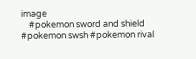image
    #pokemon sword and shield #pokemon swsh #pokemon rival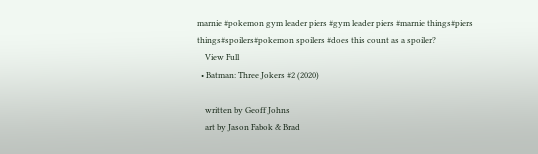marnie #pokemon gym leader piers #gym leader piers #marnie things#piers things#spoilers#pokemon spoilers #does this count as a spoiler?
    View Full
  • Batman: Three Jokers #2 (2020)

    written by Geoff Johns
    art by Jason Fabok & Brad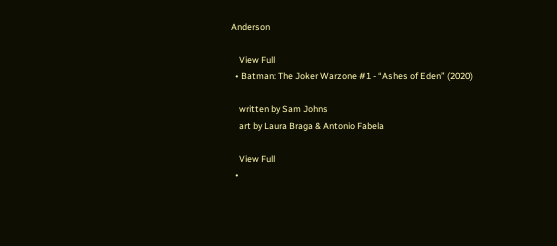Anderson

    View Full
  • Batman: The Joker Warzone #1 - “Ashes of Eden” (2020)

    written by Sam Johns
    art by Laura Braga & Antonio Fabela

    View Full
  •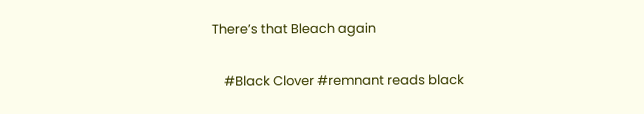There’s that Bleach again

    #Black Clover #remnant reads black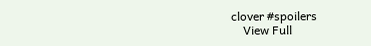clover #spoilers
    View Full